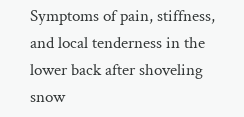Symptoms of pain, stiffness, and local tenderness in the lower back after shoveling snow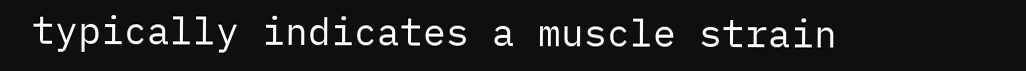typically indicates a muscle strain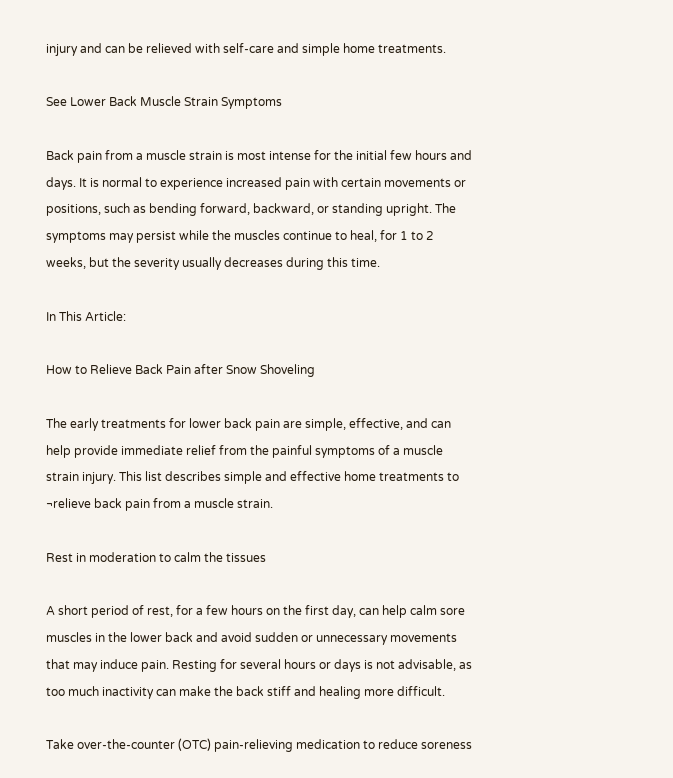injury and can be relieved with self-care and simple home treatments.

See Lower Back Muscle Strain Symptoms

Back pain from a muscle strain is most intense for the initial few hours and days. It is normal to experience increased pain with certain movements or positions, such as bending forward, backward, or standing upright. The symptoms may persist while the muscles continue to heal, for 1 to 2 weeks, but the severity usually decreases during this time.

In This Article:

How to Relieve Back Pain after Snow Shoveling

The early treatments for lower back pain are simple, effective, and can help provide immediate relief from the painful symptoms of a muscle strain injury. This list describes simple and effective home treatments to ¬relieve back pain from a muscle strain.

Rest in moderation to calm the tissues

A short period of rest, for a few hours on the first day, can help calm sore muscles in the lower back and avoid sudden or unnecessary movements that may induce pain. Resting for several hours or days is not advisable, as too much inactivity can make the back stiff and healing more difficult.

Take over-the-counter (OTC) pain-relieving medication to reduce soreness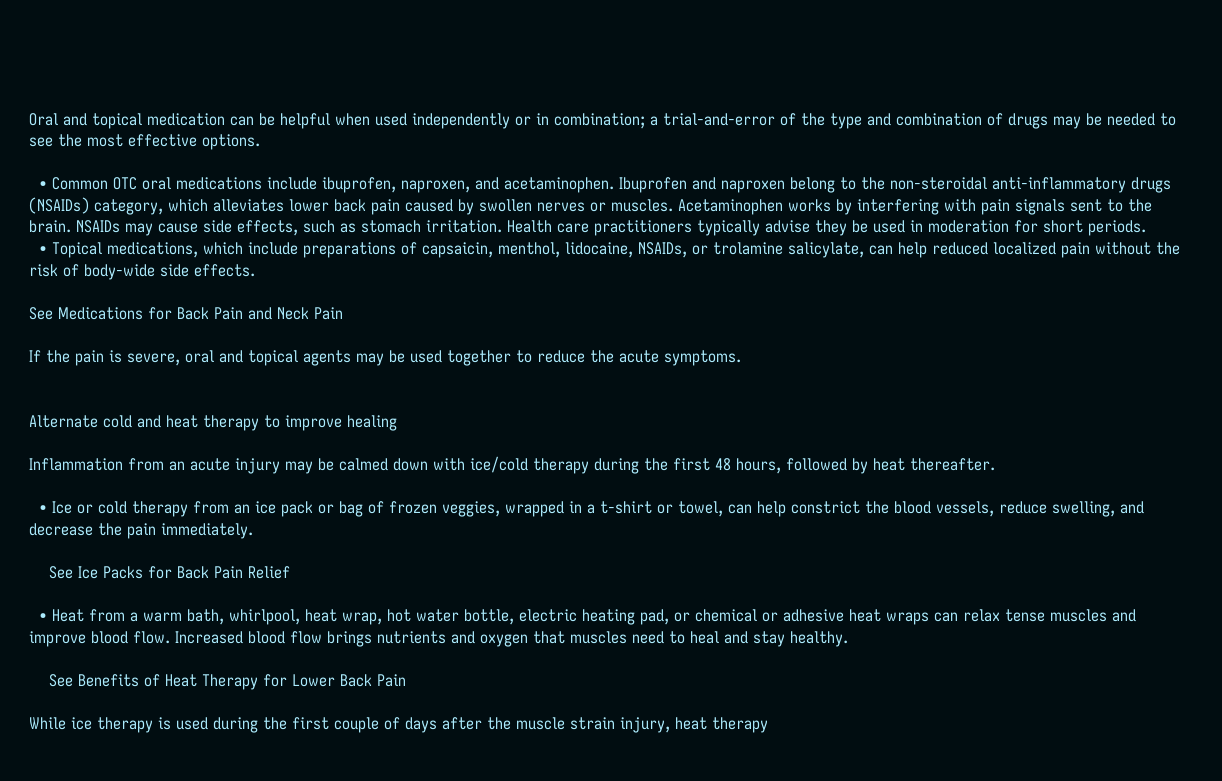Oral and topical medication can be helpful when used independently or in combination; a trial-and-error of the type and combination of drugs may be needed to see the most effective options.

  • Common OTC oral medications include ibuprofen, naproxen, and acetaminophen. Ibuprofen and naproxen belong to the non-steroidal anti-inflammatory drugs (NSAIDs) category, which alleviates lower back pain caused by swollen nerves or muscles. Acetaminophen works by interfering with pain signals sent to the brain. NSAIDs may cause side effects, such as stomach irritation. Health care practitioners typically advise they be used in moderation for short periods.
  • Topical medications, which include preparations of capsaicin, menthol, lidocaine, NSAIDs, or trolamine salicylate, can help reduced localized pain without the risk of body-wide side effects.

See Medications for Back Pain and Neck Pain

If the pain is severe, oral and topical agents may be used together to reduce the acute symptoms.


Alternate cold and heat therapy to improve healing

Inflammation from an acute injury may be calmed down with ice/cold therapy during the first 48 hours, followed by heat thereafter.

  • Ice or cold therapy from an ice pack or bag of frozen veggies, wrapped in a t-shirt or towel, can help constrict the blood vessels, reduce swelling, and decrease the pain immediately.

    See Ice Packs for Back Pain Relief

  • Heat from a warm bath, whirlpool, heat wrap, hot water bottle, electric heating pad, or chemical or adhesive heat wraps can relax tense muscles and improve blood flow. Increased blood flow brings nutrients and oxygen that muscles need to heal and stay healthy.

    See Benefits of Heat Therapy for Lower Back Pain

While ice therapy is used during the first couple of days after the muscle strain injury, heat therapy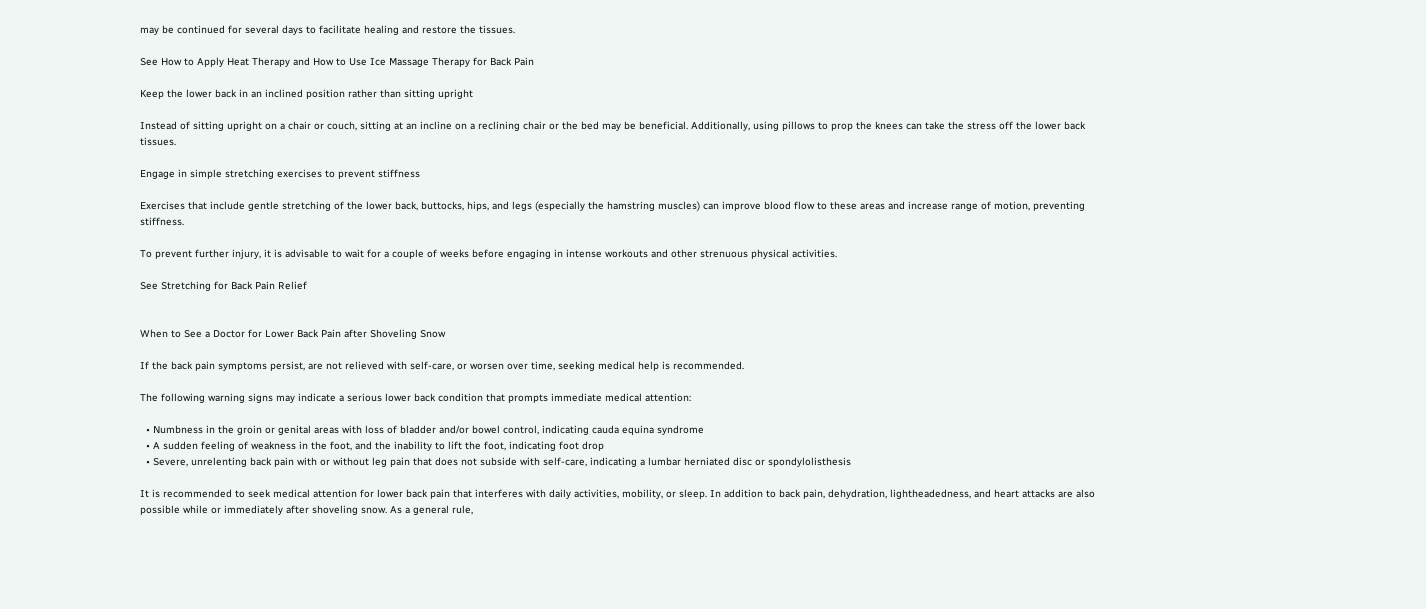may be continued for several days to facilitate healing and restore the tissues.

See How to Apply Heat Therapy and How to Use Ice Massage Therapy for Back Pain

Keep the lower back in an inclined position rather than sitting upright

Instead of sitting upright on a chair or couch, sitting at an incline on a reclining chair or the bed may be beneficial. Additionally, using pillows to prop the knees can take the stress off the lower back tissues.

Engage in simple stretching exercises to prevent stiffness

Exercises that include gentle stretching of the lower back, buttocks, hips, and legs (especially the hamstring muscles) can improve blood flow to these areas and increase range of motion, preventing stiffness.

To prevent further injury, it is advisable to wait for a couple of weeks before engaging in intense workouts and other strenuous physical activities.

See Stretching for Back Pain Relief


When to See a Doctor for Lower Back Pain after Shoveling Snow

If the back pain symptoms persist, are not relieved with self-care, or worsen over time, seeking medical help is recommended.

The following warning signs may indicate a serious lower back condition that prompts immediate medical attention:

  • Numbness in the groin or genital areas with loss of bladder and/or bowel control, indicating cauda equina syndrome
  • A sudden feeling of weakness in the foot, and the inability to lift the foot, indicating foot drop
  • Severe, unrelenting back pain with or without leg pain that does not subside with self-care, indicating a lumbar herniated disc or spondylolisthesis

It is recommended to seek medical attention for lower back pain that interferes with daily activities, mobility, or sleep. In addition to back pain, dehydration, lightheadedness, and heart attacks are also possible while or immediately after shoveling snow. As a general rule,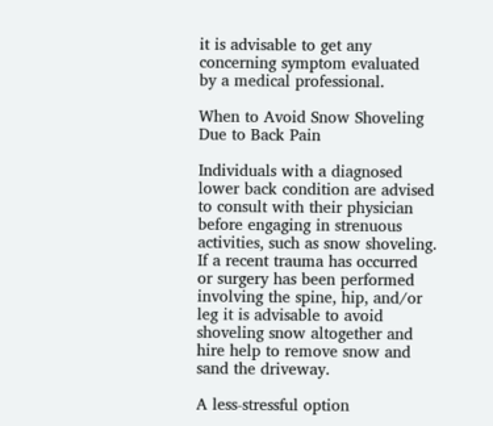it is advisable to get any concerning symptom evaluated by a medical professional.

When to Avoid Snow Shoveling Due to Back Pain

Individuals with a diagnosed lower back condition are advised to consult with their physician before engaging in strenuous activities, such as snow shoveling. If a recent trauma has occurred or surgery has been performed involving the spine, hip, and/or leg it is advisable to avoid shoveling snow altogether and hire help to remove snow and sand the driveway.

A less-stressful option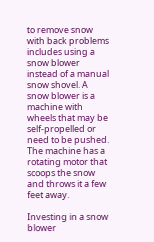to remove snow with back problems includes using a snow blower instead of a manual snow shovel. A snow blower is a machine with wheels that may be self-propelled or need to be pushed. The machine has a rotating motor that scoops the snow and throws it a few feet away.

Investing in a snow blower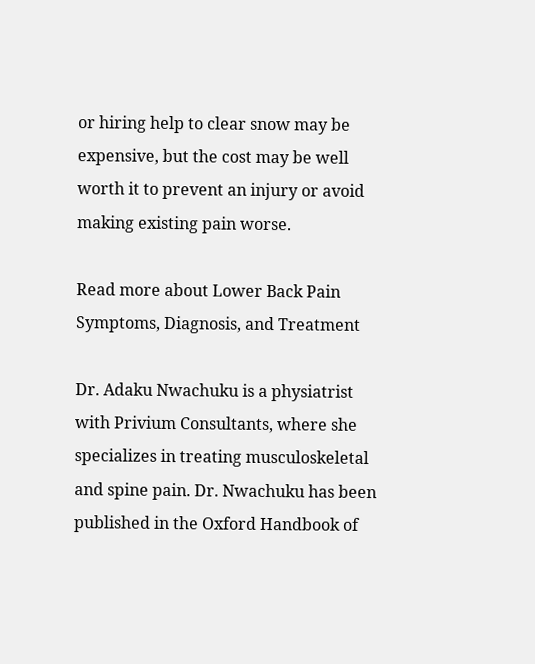or hiring help to clear snow may be expensive, but the cost may be well worth it to prevent an injury or avoid making existing pain worse.

Read more about Lower Back Pain Symptoms, Diagnosis, and Treatment

Dr. Adaku Nwachuku is a physiatrist with Privium Consultants, where she specializes in treating musculoskeletal and spine pain. Dr. Nwachuku has been published in the Oxford Handbook of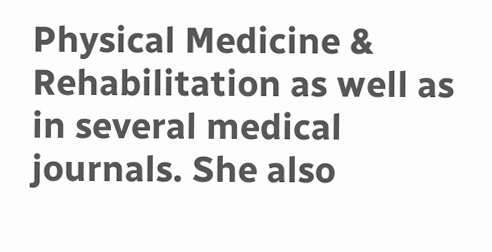Physical Medicine & Rehabilitation as well as in several medical journals. She also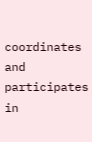coordinates and participates in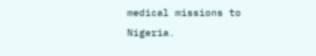medical missions to Nigeria.